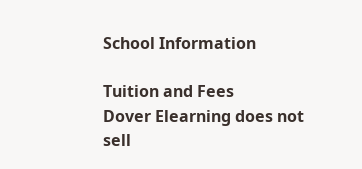School Information

Tuition and Fees
Dover Elearning does not sell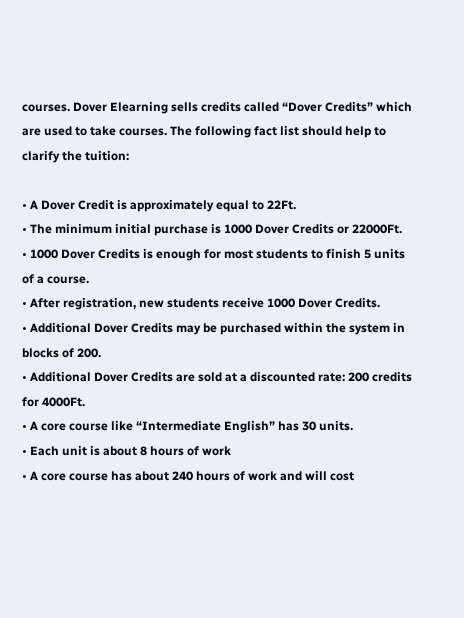courses. Dover Elearning sells credits called “Dover Credits” which are used to take courses. The following fact list should help to clarify the tuition:

• A Dover Credit is approximately equal to 22Ft.
• The minimum initial purchase is 1000 Dover Credits or 22000Ft.
• 1000 Dover Credits is enough for most students to finish 5 units of a course.
• After registration, new students receive 1000 Dover Credits.
• Additional Dover Credits may be purchased within the system in blocks of 200.
• Additional Dover Credits are sold at a discounted rate: 200 credits for 4000Ft.
• A core course like “Intermediate English” has 30 units.
• Each unit is about 8 hours of work
• A core course has about 240 hours of work and will cost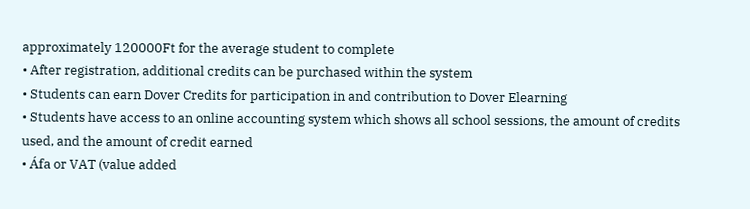approximately 120000Ft for the average student to complete
• After registration, additional credits can be purchased within the system
• Students can earn Dover Credits for participation in and contribution to Dover Elearning
• Students have access to an online accounting system which shows all school sessions, the amount of credits used, and the amount of credit earned
• Áfa or VAT (value added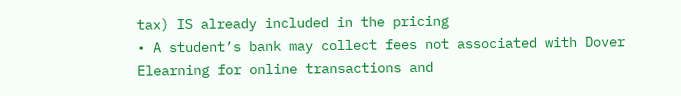tax) IS already included in the pricing
• A student’s bank may collect fees not associated with Dover Elearning for online transactions and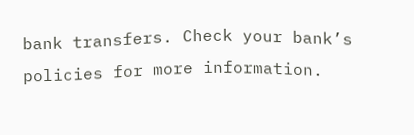bank transfers. Check your bank’s policies for more information.